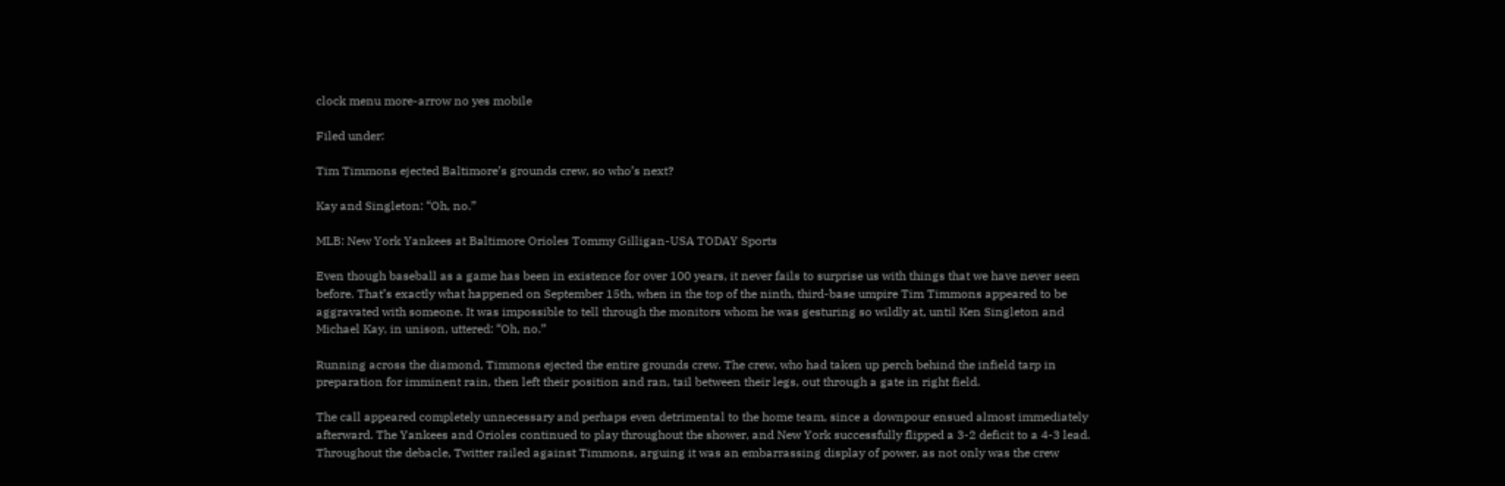clock menu more-arrow no yes mobile

Filed under:

Tim Timmons ejected Baltimore’s grounds crew, so who’s next?

Kay and Singleton: “Oh, no.”

MLB: New York Yankees at Baltimore Orioles Tommy Gilligan-USA TODAY Sports

Even though baseball as a game has been in existence for over 100 years, it never fails to surprise us with things that we have never seen before. That’s exactly what happened on September 15th, when in the top of the ninth, third-base umpire Tim Timmons appeared to be aggravated with someone. It was impossible to tell through the monitors whom he was gesturing so wildly at, until Ken Singleton and Michael Kay, in unison, uttered: “Oh, no.”

Running across the diamond, Timmons ejected the entire grounds crew. The crew, who had taken up perch behind the infield tarp in preparation for imminent rain, then left their position and ran, tail between their legs, out through a gate in right field.

The call appeared completely unnecessary and perhaps even detrimental to the home team, since a downpour ensued almost immediately afterward. The Yankees and Orioles continued to play throughout the shower, and New York successfully flipped a 3-2 deficit to a 4-3 lead. Throughout the debacle, Twitter railed against Timmons, arguing it was an embarrassing display of power, as not only was the crew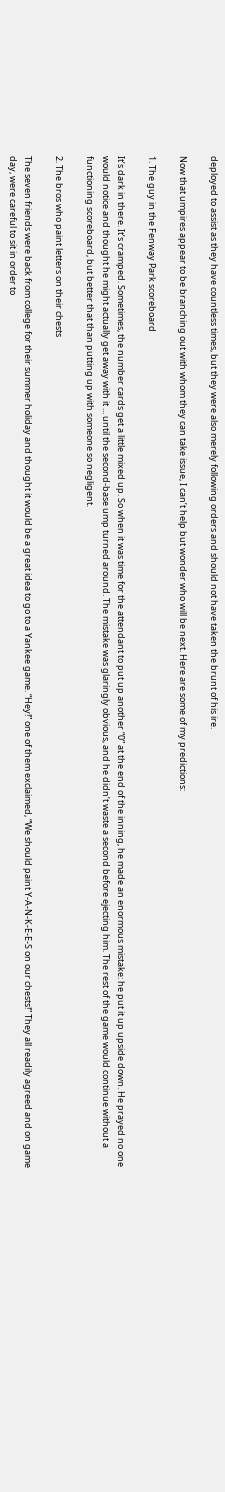deployed to assist as they have countless times, but they were also merely following orders and should not have taken the brunt of his ire.

Now that umpires appear to be branching out with whom they can take issue, I can’t help but wonder who will be next. Here are some of my predictions:

1. The guy in the Fenway Park scoreboard

It’s dark in there. It’s cramped. Sometimes, the number cards get a little mixed up. So when it was time for the attendant to put up another “0” at the end of the inning, he made an enormous mistake: he put it up upside down. He prayed no one would notice and thought he might actually get away with it ... until the second-base ump turned around. The mistake was glaringly obvious, and he didn’t waste a second before ejecting him. The rest of the game would continue without a functioning scoreboard, but better that than putting up with someone so negligent.

2. The bros who paint letters on their chests

The seven friends were back from college for their summer holiday and thought it would be a great idea to go to a Yankee game. “Hey!” one of them exclaimed, “We should paint Y-A-N-K-E-E-S on our chests!” They all readily agreed and on game day, were careful to sit in order to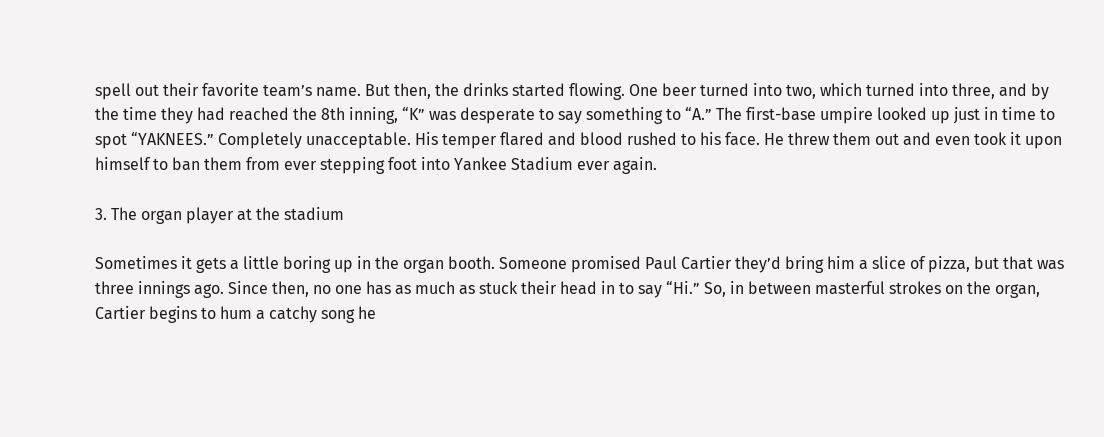spell out their favorite team’s name. But then, the drinks started flowing. One beer turned into two, which turned into three, and by the time they had reached the 8th inning, “K” was desperate to say something to “A.” The first-base umpire looked up just in time to spot “YAKNEES.” Completely unacceptable. His temper flared and blood rushed to his face. He threw them out and even took it upon himself to ban them from ever stepping foot into Yankee Stadium ever again.

3. The organ player at the stadium

Sometimes it gets a little boring up in the organ booth. Someone promised Paul Cartier they’d bring him a slice of pizza, but that was three innings ago. Since then, no one has as much as stuck their head in to say “Hi.” So, in between masterful strokes on the organ, Cartier begins to hum a catchy song he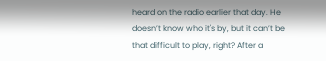heard on the radio earlier that day. He doesn’t know who it's by, but it can’t be that difficult to play, right? After a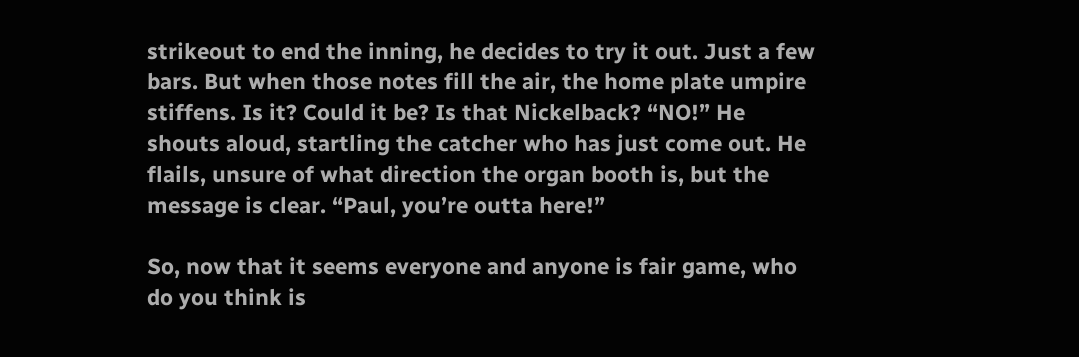strikeout to end the inning, he decides to try it out. Just a few bars. But when those notes fill the air, the home plate umpire stiffens. Is it? Could it be? Is that Nickelback? “NO!” He shouts aloud, startling the catcher who has just come out. He flails, unsure of what direction the organ booth is, but the message is clear. “Paul, you’re outta here!”

So, now that it seems everyone and anyone is fair game, who do you think is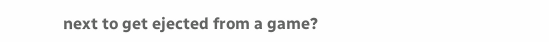next to get ejected from a game?